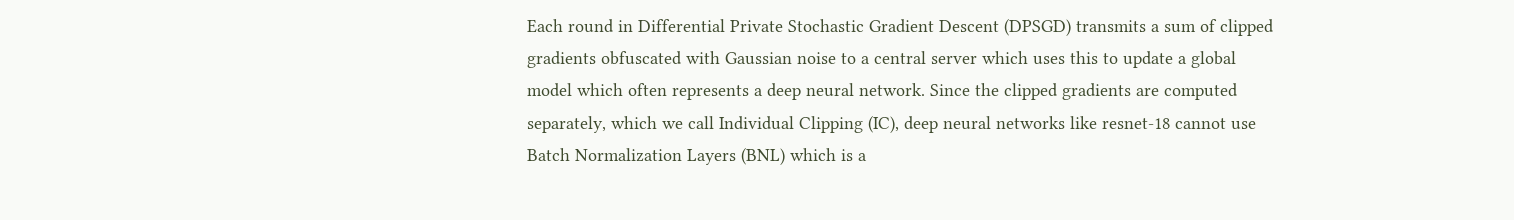Each round in Differential Private Stochastic Gradient Descent (DPSGD) transmits a sum of clipped gradients obfuscated with Gaussian noise to a central server which uses this to update a global model which often represents a deep neural network. Since the clipped gradients are computed separately, which we call Individual Clipping (IC), deep neural networks like resnet-18 cannot use Batch Normalization Layers (BNL) which is a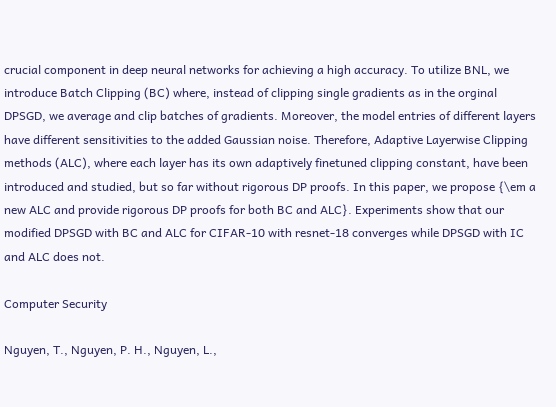crucial component in deep neural networks for achieving a high accuracy. To utilize BNL, we introduce Batch Clipping (BC) where, instead of clipping single gradients as in the orginal DPSGD, we average and clip batches of gradients. Moreover, the model entries of different layers have different sensitivities to the added Gaussian noise. Therefore, Adaptive Layerwise Clipping methods (ALC), where each layer has its own adaptively finetuned clipping constant, have been introduced and studied, but so far without rigorous DP proofs. In this paper, we propose {\em a new ALC and provide rigorous DP proofs for both BC and ALC}. Experiments show that our modified DPSGD with BC and ALC for CIFAR-10 with resnet-18 converges while DPSGD with IC and ALC does not.

Computer Security

Nguyen, T., Nguyen, P. H., Nguyen, L.,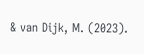& van Dijk, M. (2023).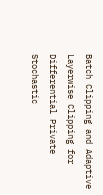Batch Clipping and Adaptive Layerwise Clipping for Differential Private Stochastic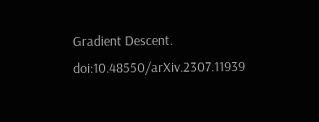Gradient Descent. doi:10.48550/arXiv.2307.11939